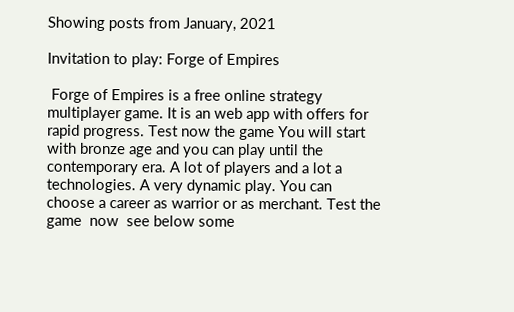Showing posts from January, 2021

Invitation to play: Forge of Empires

 Forge of Empires is a free online strategy multiplayer game. It is an web app with offers for rapid progress. Test now the game You will start with bronze age and you can play until the contemporary era. A lot of players and a lot a technologies. A very dynamic play. You can choose a career as warrior or as merchant. Test the game  now  see below some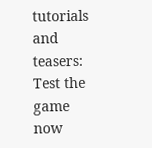tutorials and teasers: Test the game  now